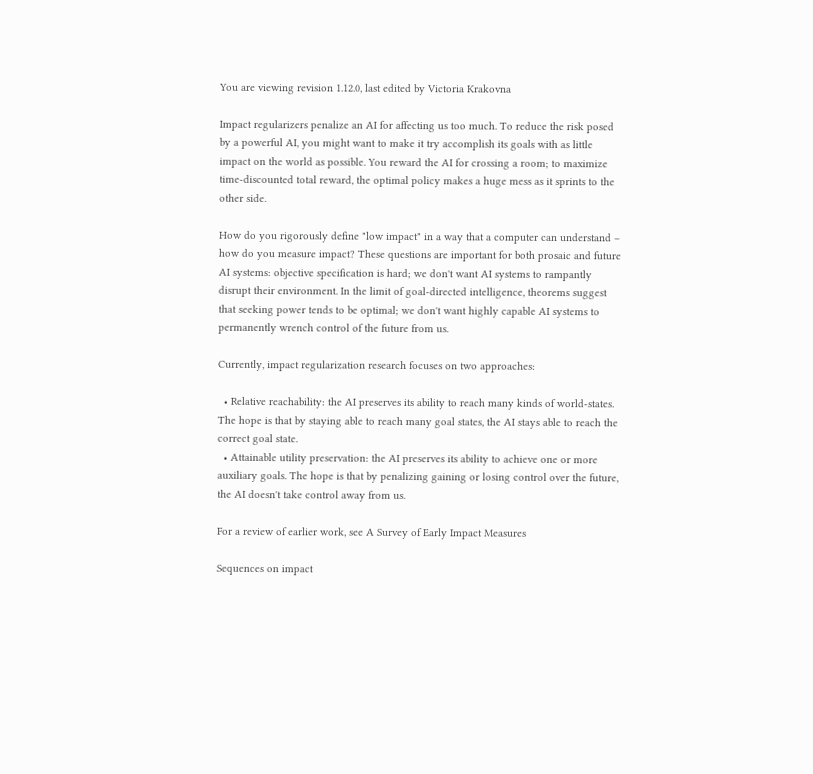You are viewing revision 1.12.0, last edited by Victoria Krakovna

Impact regularizers penalize an AI for affecting us too much. To reduce the risk posed by a powerful AI, you might want to make it try accomplish its goals with as little impact on the world as possible. You reward the AI for crossing a room; to maximize time-discounted total reward, the optimal policy makes a huge mess as it sprints to the other side.

How do you rigorously define "low impact" in a way that a computer can understand – how do you measure impact? These questions are important for both prosaic and future AI systems: objective specification is hard; we don't want AI systems to rampantly disrupt their environment. In the limit of goal-directed intelligence, theorems suggest that seeking power tends to be optimal; we don't want highly capable AI systems to permanently wrench control of the future from us.

Currently, impact regularization research focuses on two approaches:

  • Relative reachability: the AI preserves its ability to reach many kinds of world-states. The hope is that by staying able to reach many goal states, the AI stays able to reach the correct goal state.
  • Attainable utility preservation: the AI preserves its ability to achieve one or more auxiliary goals. The hope is that by penalizing gaining or losing control over the future, the AI doesn't take control away from us.

For a review of earlier work, see A Survey of Early Impact Measures

Sequences on impact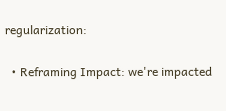regularization:

  • Reframing Impact: we're impacted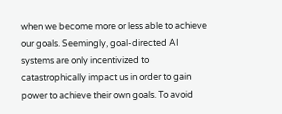when we become more or less able to achieve our goals. Seemingly, goal-directed AI systems are only incentivized to catastrophically impact us in order to gain power to achieve their own goals. To avoid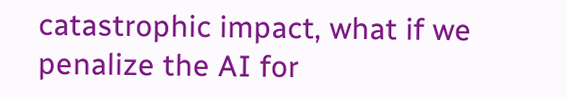catastrophic impact, what if we penalize the AI for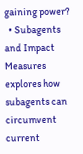gaining power?
  • Subagents and Impact Measures explores how subagents can circumvent current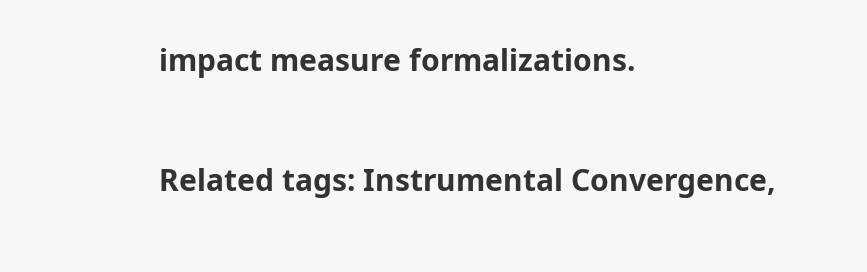impact measure formalizations.

Related tags: Instrumental Convergence,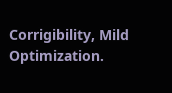Corrigibility, Mild Optimization.